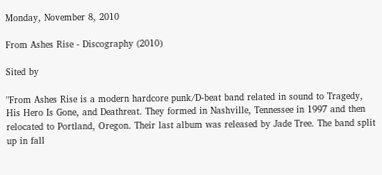Monday, November 8, 2010

From Ashes Rise - Discography (2010)

Sited by

"From Ashes Rise is a modern hardcore punk/D-beat band related in sound to Tragedy, His Hero Is Gone, and Deathreat. They formed in Nashville, Tennessee in 1997 and then relocated to Portland, Oregon. Their last album was released by Jade Tree. The band split up in fall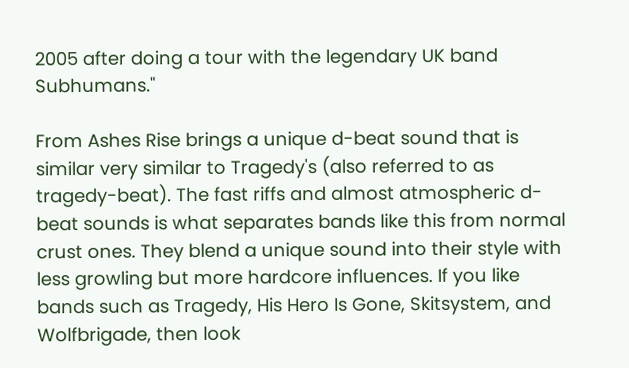2005 after doing a tour with the legendary UK band Subhumans."

From Ashes Rise brings a unique d-beat sound that is similar very similar to Tragedy's (also referred to as tragedy-beat). The fast riffs and almost atmospheric d-beat sounds is what separates bands like this from normal crust ones. They blend a unique sound into their style with less growling but more hardcore influences. If you like bands such as Tragedy, His Hero Is Gone, Skitsystem, and Wolfbrigade, then look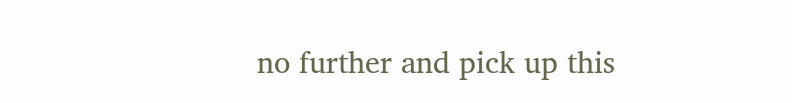no further and pick up this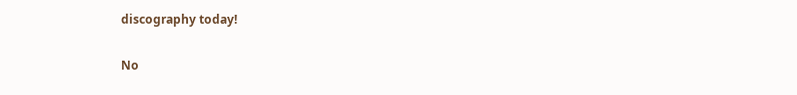discography today!

No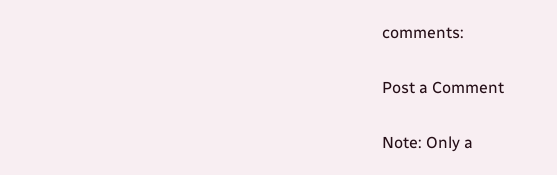comments:

Post a Comment

Note: Only a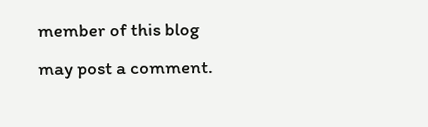member of this blog may post a comment.